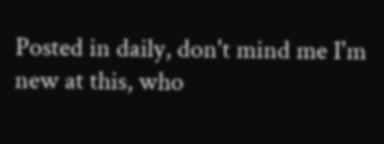Posted in daily, don't mind me I'm new at this, who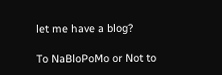let me have a blog?

To NaBloPoMo or Not to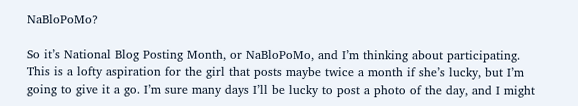NaBloPoMo?

So it’s National Blog Posting Month, or NaBloPoMo, and I’m thinking about participating. This is a lofty aspiration for the girl that posts maybe twice a month if she’s lucky, but I’m going to give it a go. I’m sure many days I’ll be lucky to post a photo of the day, and I might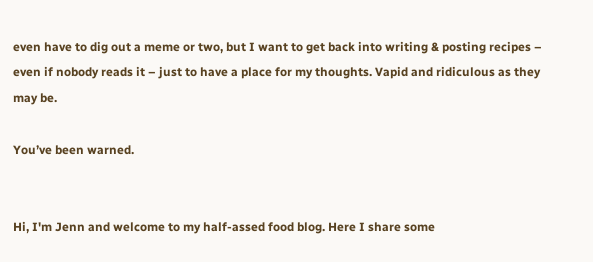even have to dig out a meme or two, but I want to get back into writing & posting recipes – even if nobody reads it – just to have a place for my thoughts. Vapid and ridiculous as they may be.

You’ve been warned.


Hi, I'm Jenn and welcome to my half-assed food blog. Here I share some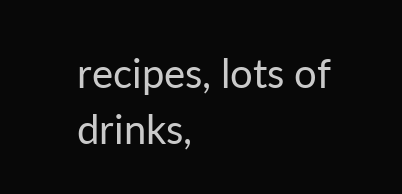recipes, lots of drinks,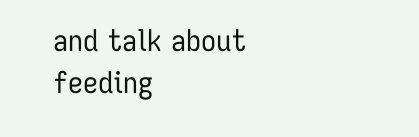and talk about feeding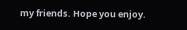my friends. Hope you enjoy.